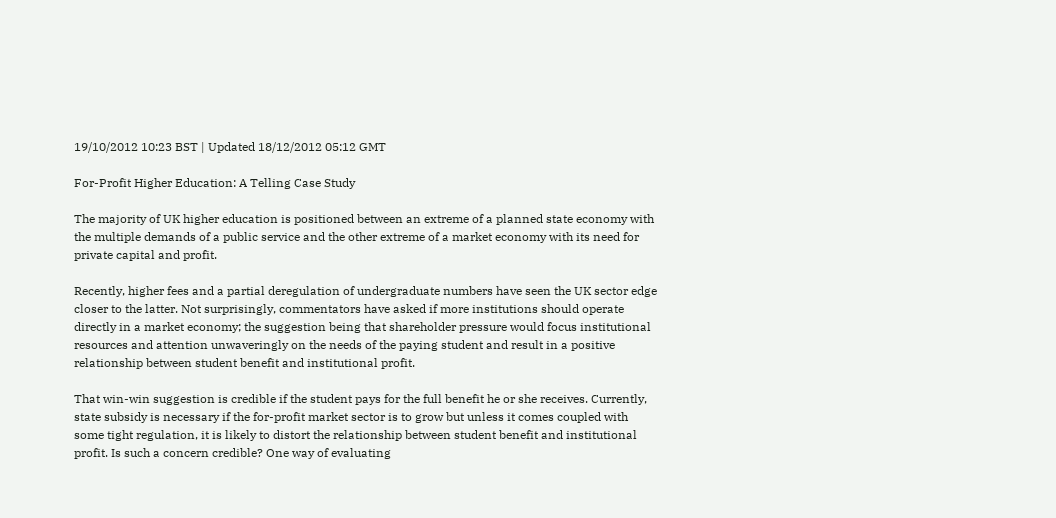19/10/2012 10:23 BST | Updated 18/12/2012 05:12 GMT

For-Profit Higher Education: A Telling Case Study

The majority of UK higher education is positioned between an extreme of a planned state economy with the multiple demands of a public service and the other extreme of a market economy with its need for private capital and profit.

Recently, higher fees and a partial deregulation of undergraduate numbers have seen the UK sector edge closer to the latter. Not surprisingly, commentators have asked if more institutions should operate directly in a market economy; the suggestion being that shareholder pressure would focus institutional resources and attention unwaveringly on the needs of the paying student and result in a positive relationship between student benefit and institutional profit.

That win-win suggestion is credible if the student pays for the full benefit he or she receives. Currently, state subsidy is necessary if the for-profit market sector is to grow but unless it comes coupled with some tight regulation, it is likely to distort the relationship between student benefit and institutional profit. Is such a concern credible? One way of evaluating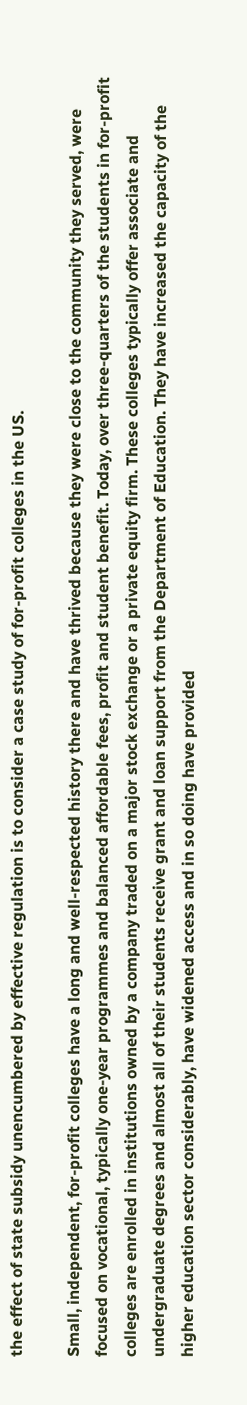the effect of state subsidy unencumbered by effective regulation is to consider a case study of for-profit colleges in the US.

Small, independent, for-profit colleges have a long and well-respected history there and have thrived because they were close to the community they served, were focused on vocational, typically one-year programmes and balanced affordable fees, profit and student benefit. Today, over three-quarters of the students in for-profit colleges are enrolled in institutions owned by a company traded on a major stock exchange or a private equity firm. These colleges typically offer associate and undergraduate degrees and almost all of their students receive grant and loan support from the Department of Education. They have increased the capacity of the higher education sector considerably, have widened access and in so doing have provided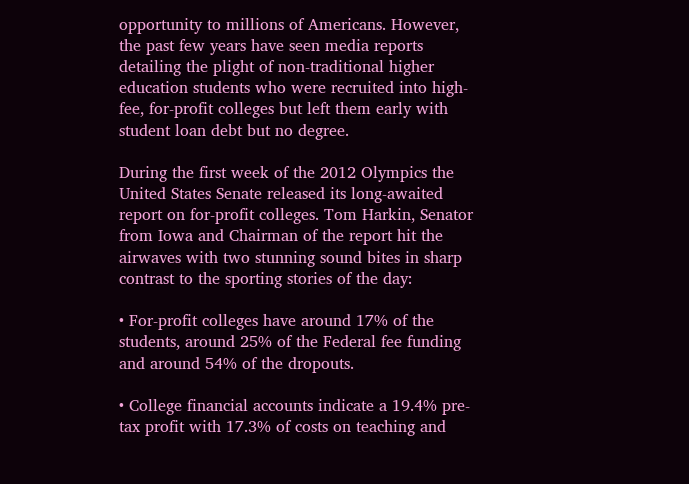opportunity to millions of Americans. However, the past few years have seen media reports detailing the plight of non-traditional higher education students who were recruited into high-fee, for-profit colleges but left them early with student loan debt but no degree.

During the first week of the 2012 Olympics the United States Senate released its long-awaited report on for-profit colleges. Tom Harkin, Senator from Iowa and Chairman of the report hit the airwaves with two stunning sound bites in sharp contrast to the sporting stories of the day:

• For-profit colleges have around 17% of the students, around 25% of the Federal fee funding and around 54% of the dropouts.

• College financial accounts indicate a 19.4% pre-tax profit with 17.3% of costs on teaching and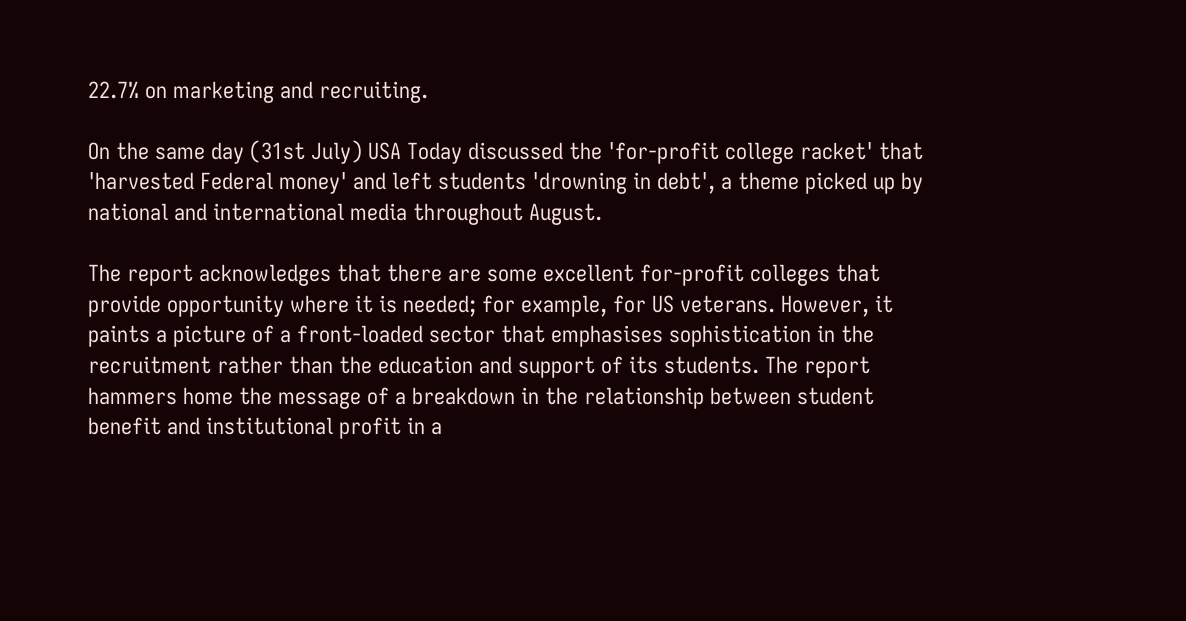22.7% on marketing and recruiting.

On the same day (31st July) USA Today discussed the 'for-profit college racket' that 'harvested Federal money' and left students 'drowning in debt', a theme picked up by national and international media throughout August.

The report acknowledges that there are some excellent for-profit colleges that provide opportunity where it is needed; for example, for US veterans. However, it paints a picture of a front-loaded sector that emphasises sophistication in the recruitment rather than the education and support of its students. The report hammers home the message of a breakdown in the relationship between student benefit and institutional profit in a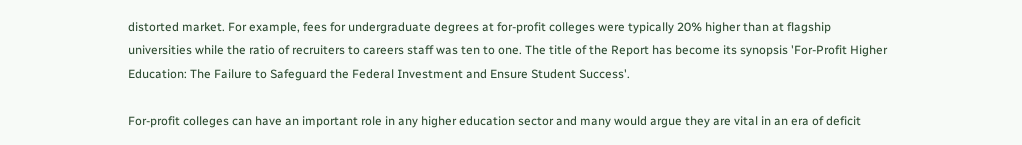distorted market. For example, fees for undergraduate degrees at for-profit colleges were typically 20% higher than at flagship universities while the ratio of recruiters to careers staff was ten to one. The title of the Report has become its synopsis 'For-Profit Higher Education: The Failure to Safeguard the Federal Investment and Ensure Student Success'.

For-profit colleges can have an important role in any higher education sector and many would argue they are vital in an era of deficit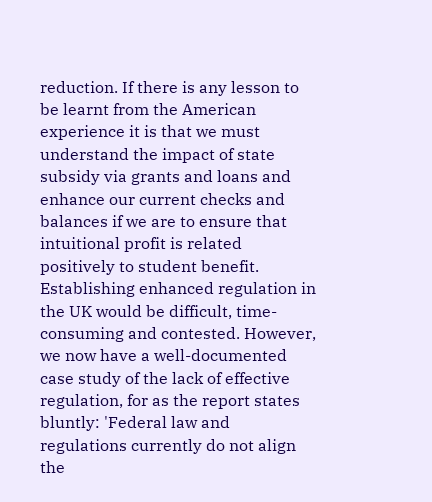reduction. If there is any lesson to be learnt from the American experience it is that we must understand the impact of state subsidy via grants and loans and enhance our current checks and balances if we are to ensure that intuitional profit is related positively to student benefit. Establishing enhanced regulation in the UK would be difficult, time-consuming and contested. However, we now have a well-documented case study of the lack of effective regulation, for as the report states bluntly: 'Federal law and regulations currently do not align the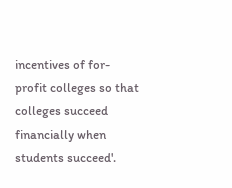incentives of for-profit colleges so that colleges succeed financially when students succeed'.